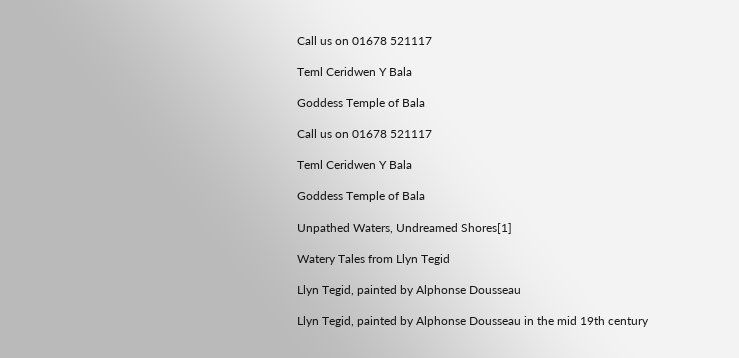Call us on 01678 521117

Teml Ceridwen Y Bala

Goddess Temple of Bala

Call us on 01678 521117

Teml Ceridwen Y Bala

Goddess Temple of Bala

Unpathed Waters, Undreamed Shores[1]

Watery Tales from Llyn Tegid

Llyn Tegid, painted by Alphonse Dousseau

Llyn Tegid, painted by Alphonse Dousseau in the mid 19th century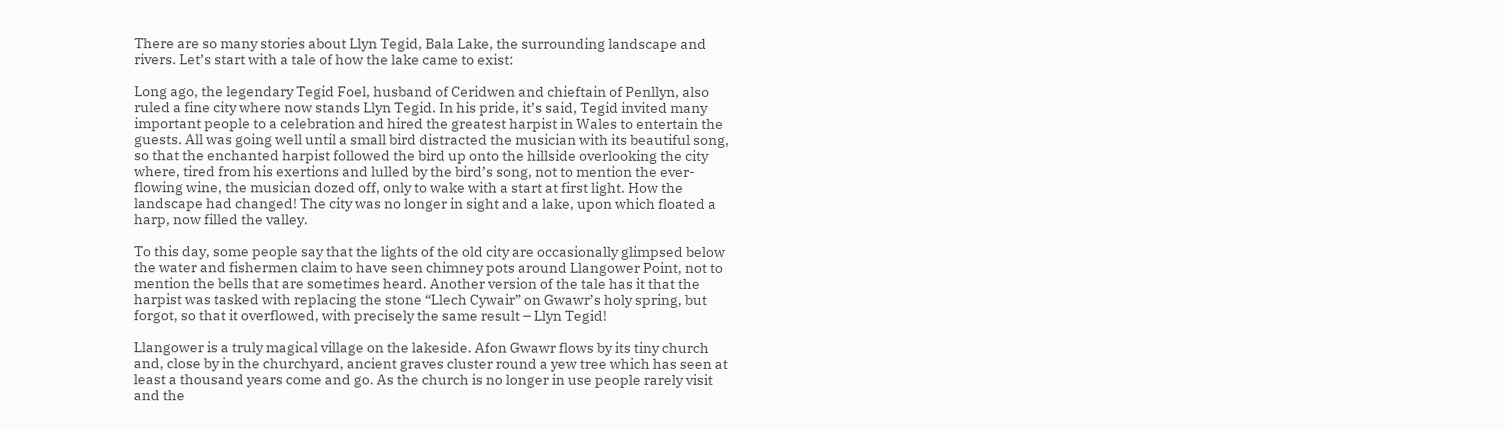There are so many stories about Llyn Tegid, Bala Lake, the surrounding landscape and rivers. Let’s start with a tale of how the lake came to exist:

Long ago, the legendary Tegid Foel, husband of Ceridwen and chieftain of Penllyn, also ruled a fine city where now stands Llyn Tegid. In his pride, it’s said, Tegid invited many important people to a celebration and hired the greatest harpist in Wales to entertain the guests. All was going well until a small bird distracted the musician with its beautiful song, so that the enchanted harpist followed the bird up onto the hillside overlooking the city where, tired from his exertions and lulled by the bird’s song, not to mention the ever-flowing wine, the musician dozed off, only to wake with a start at first light. How the landscape had changed! The city was no longer in sight and a lake, upon which floated a harp, now filled the valley.

To this day, some people say that the lights of the old city are occasionally glimpsed below the water and fishermen claim to have seen chimney pots around Llangower Point, not to mention the bells that are sometimes heard. Another version of the tale has it that the harpist was tasked with replacing the stone “Llech Cywair” on Gwawr’s holy spring, but forgot, so that it overflowed, with precisely the same result – Llyn Tegid!

Llangower is a truly magical village on the lakeside. Afon Gwawr flows by its tiny church and, close by in the churchyard, ancient graves cluster round a yew tree which has seen at least a thousand years come and go. As the church is no longer in use people rarely visit and the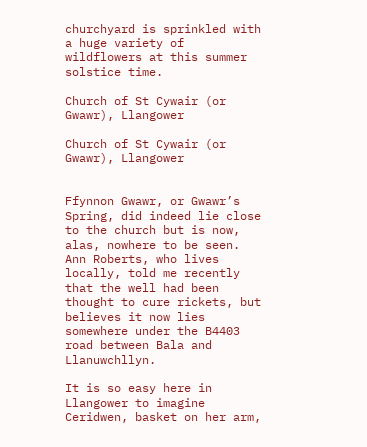churchyard is sprinkled with a huge variety of wildflowers at this summer solstice time.

Church of St Cywair (or Gwawr), Llangower

Church of St Cywair (or Gwawr), Llangower


Ffynnon Gwawr, or Gwawr’s Spring, did indeed lie close to the church but is now, alas, nowhere to be seen. Ann Roberts, who lives locally, told me recently that the well had been thought to cure rickets, but believes it now lies somewhere under the B4403 road between Bala and Llanuwchllyn.

It is so easy here in Llangower to imagine Ceridwen, basket on her arm,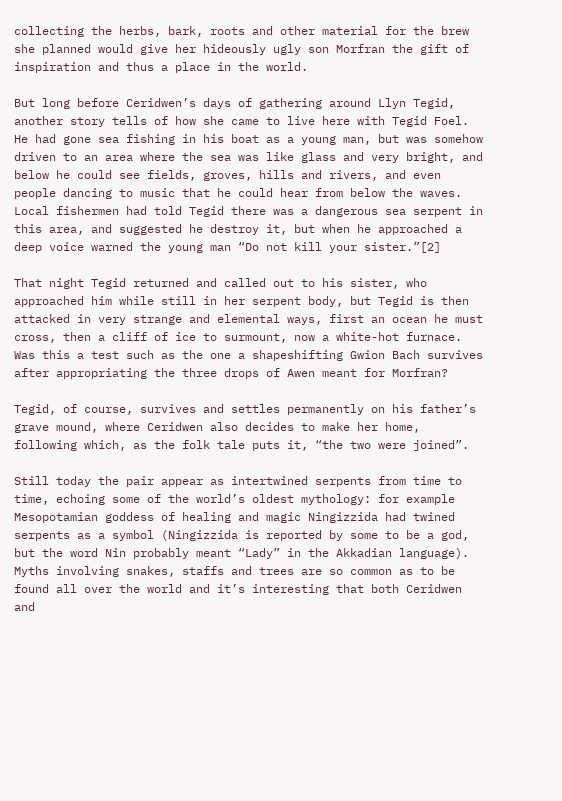collecting the herbs, bark, roots and other material for the brew she planned would give her hideously ugly son Morfran the gift of inspiration and thus a place in the world.

But long before Ceridwen’s days of gathering around Llyn Tegid, another story tells of how she came to live here with Tegid Foel. He had gone sea fishing in his boat as a young man, but was somehow driven to an area where the sea was like glass and very bright, and below he could see fields, groves, hills and rivers, and even people dancing to music that he could hear from below the waves. Local fishermen had told Tegid there was a dangerous sea serpent in this area, and suggested he destroy it, but when he approached a deep voice warned the young man “Do not kill your sister.”[2]

That night Tegid returned and called out to his sister, who approached him while still in her serpent body, but Tegid is then attacked in very strange and elemental ways, first an ocean he must cross, then a cliff of ice to surmount, now a white-hot furnace. Was this a test such as the one a shapeshifting Gwion Bach survives after appropriating the three drops of Awen meant for Morfran?

Tegid, of course, survives and settles permanently on his father’s grave mound, where Ceridwen also decides to make her home, following which, as the folk tale puts it, “the two were joined”.

Still today the pair appear as intertwined serpents from time to time, echoing some of the world’s oldest mythology: for example Mesopotamian goddess of healing and magic Ningizzida had twined serpents as a symbol (Ningizzida is reported by some to be a god, but the word Nin probably meant “Lady” in the Akkadian language). Myths involving snakes, staffs and trees are so common as to be found all over the world and it’s interesting that both Ceridwen and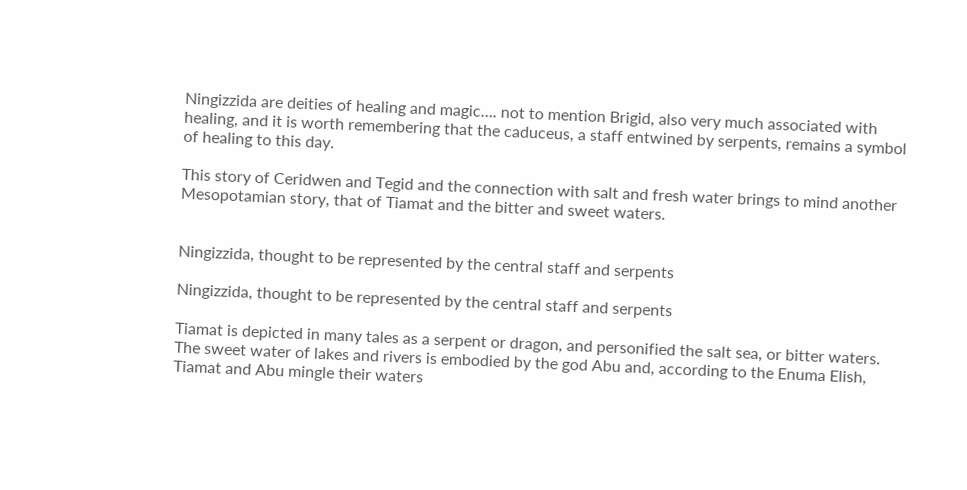Ningizzida are deities of healing and magic…. not to mention Brigid, also very much associated with healing, and it is worth remembering that the caduceus, a staff entwined by serpents, remains a symbol of healing to this day.

This story of Ceridwen and Tegid and the connection with salt and fresh water brings to mind another Mesopotamian story, that of Tiamat and the bitter and sweet waters.


Ningizzida, thought to be represented by the central staff and serpents

Ningizzida, thought to be represented by the central staff and serpents

Tiamat is depicted in many tales as a serpent or dragon, and personified the salt sea, or bitter waters. The sweet water of lakes and rivers is embodied by the god Abu and, according to the Enuma Elish, Tiamat and Abu mingle their waters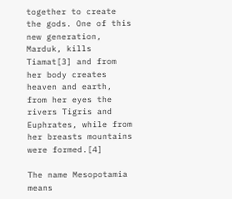together to create the gods. One of this new generation, Marduk, kills Tiamat[3] and from her body creates heaven and earth, from her eyes the rivers Tigris and Euphrates, while from her breasts mountains were formed.[4]

The name Mesopotamia means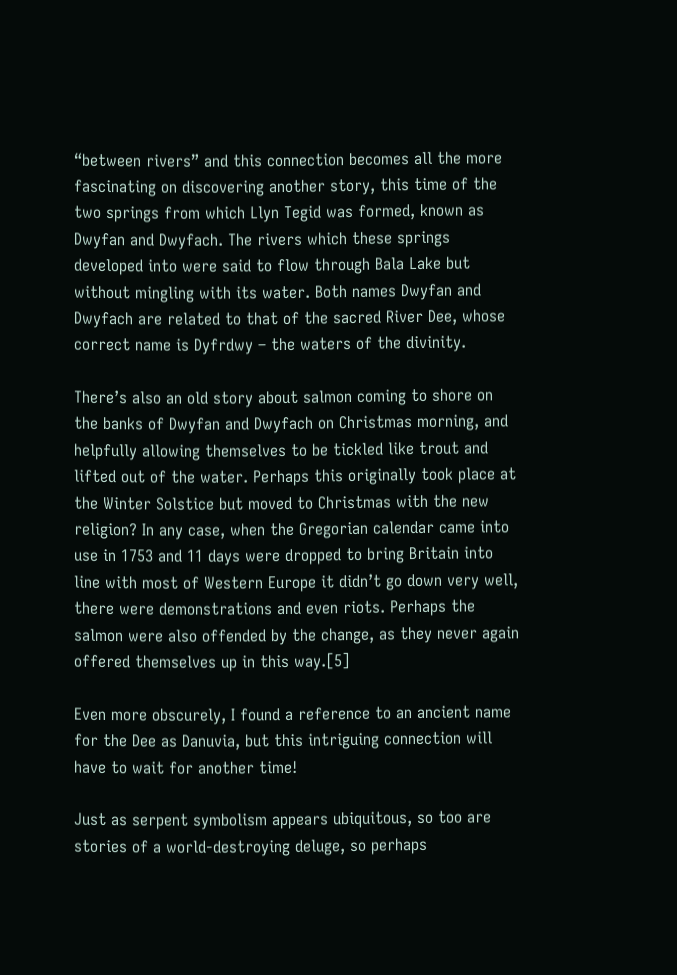“between rivers” and this connection becomes all the more fascinating on discovering another story, this time of the two springs from which Llyn Tegid was formed, known as Dwyfan and Dwyfach. The rivers which these springs developed into were said to flow through Bala Lake but without mingling with its water. Both names Dwyfan and Dwyfach are related to that of the sacred River Dee, whose correct name is Dyfrdwy – the waters of the divinity.

There’s also an old story about salmon coming to shore on the banks of Dwyfan and Dwyfach on Christmas morning, and helpfully allowing themselves to be tickled like trout and lifted out of the water. Perhaps this originally took place at the Winter Solstice but moved to Christmas with the new religion? In any case, when the Gregorian calendar came into use in 1753 and 11 days were dropped to bring Britain into line with most of Western Europe it didn’t go down very well, there were demonstrations and even riots. Perhaps the salmon were also offended by the change, as they never again offered themselves up in this way.[5]

Even more obscurely, I found a reference to an ancient name for the Dee as Danuvia, but this intriguing connection will have to wait for another time!

Just as serpent symbolism appears ubiquitous, so too are stories of a world-destroying deluge, so perhaps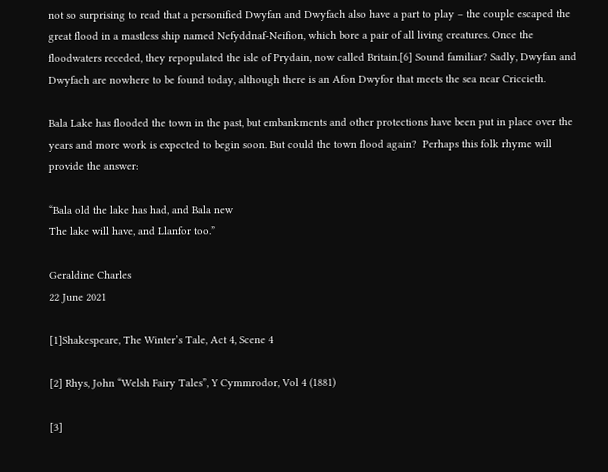not so surprising to read that a personified Dwyfan and Dwyfach also have a part to play – the couple escaped the great flood in a mastless ship named Nefyddnaf-Neifion, which bore a pair of all living creatures. Once the floodwaters receded, they repopulated the isle of Prydain, now called Britain.[6] Sound familiar? Sadly, Dwyfan and Dwyfach are nowhere to be found today, although there is an Afon Dwyfor that meets the sea near Criccieth.

Bala Lake has flooded the town in the past, but embankments and other protections have been put in place over the years and more work is expected to begin soon. But could the town flood again?  Perhaps this folk rhyme will provide the answer:

“Bala old the lake has had, and Bala new
The lake will have, and Llanfor too.”

Geraldine Charles
22 June 2021

[1]Shakespeare, The Winter’s Tale, Act 4, Scene 4

[2] Rhys, John “Welsh Fairy Tales”, Y Cymmrodor, Vol 4 (1881)

[3]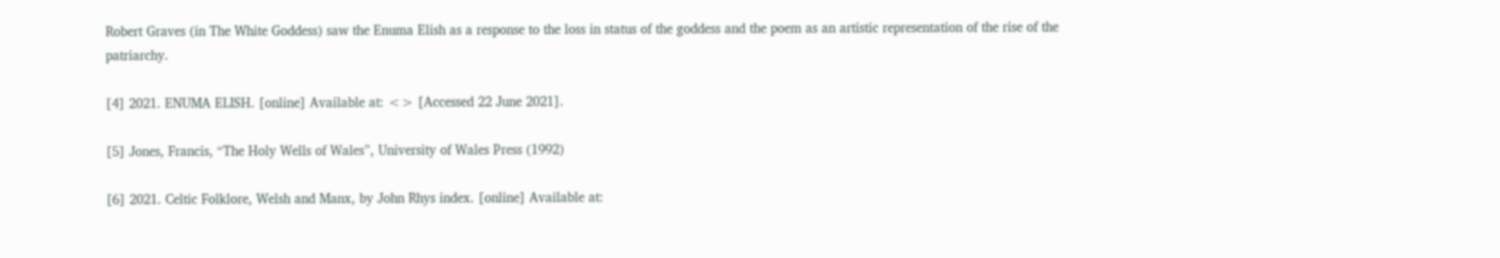Robert Graves (in The White Goddess) saw the Enuma Elish as a response to the loss in status of the goddess and the poem as an artistic representation of the rise of the patriarchy.

[4] 2021. ENUMA ELISH. [online] Available at: <> [Accessed 22 June 2021].

[5] Jones, Francis, “The Holy Wells of Wales”, University of Wales Press (1992)

[6] 2021. Celtic Folklore, Welsh and Manx, by John Rhys index. [online] Available at: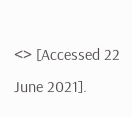<> [Accessed 22 June 2021].